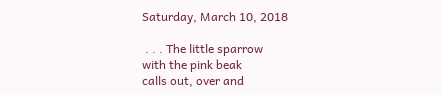Saturday, March 10, 2018

 . . . The little sparrow
with the pink beak
calls out, over and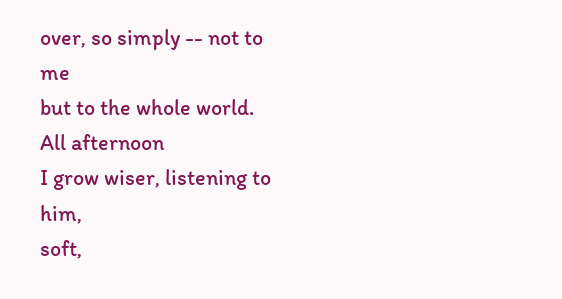over, so simply -- not to me
but to the whole world.  All afternoon
I grow wiser, listening to him,
soft,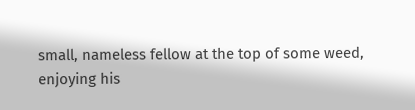small, nameless fellow at the top of some weed,
enjoying his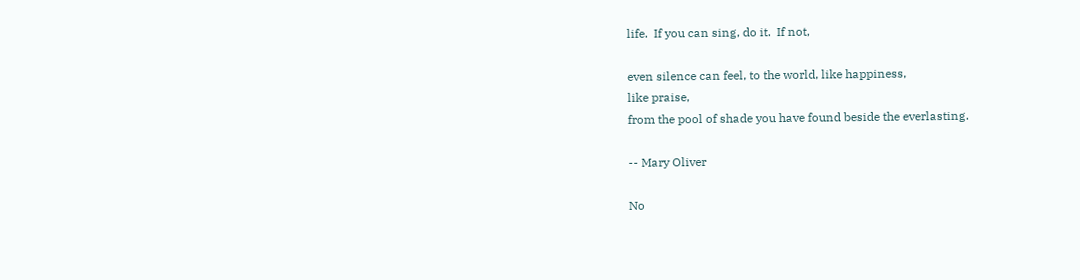life.  If you can sing, do it.  If not,

even silence can feel, to the world, like happiness,
like praise,
from the pool of shade you have found beside the everlasting.

-- Mary Oliver

No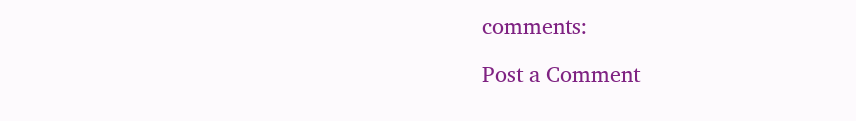comments:

Post a Comment